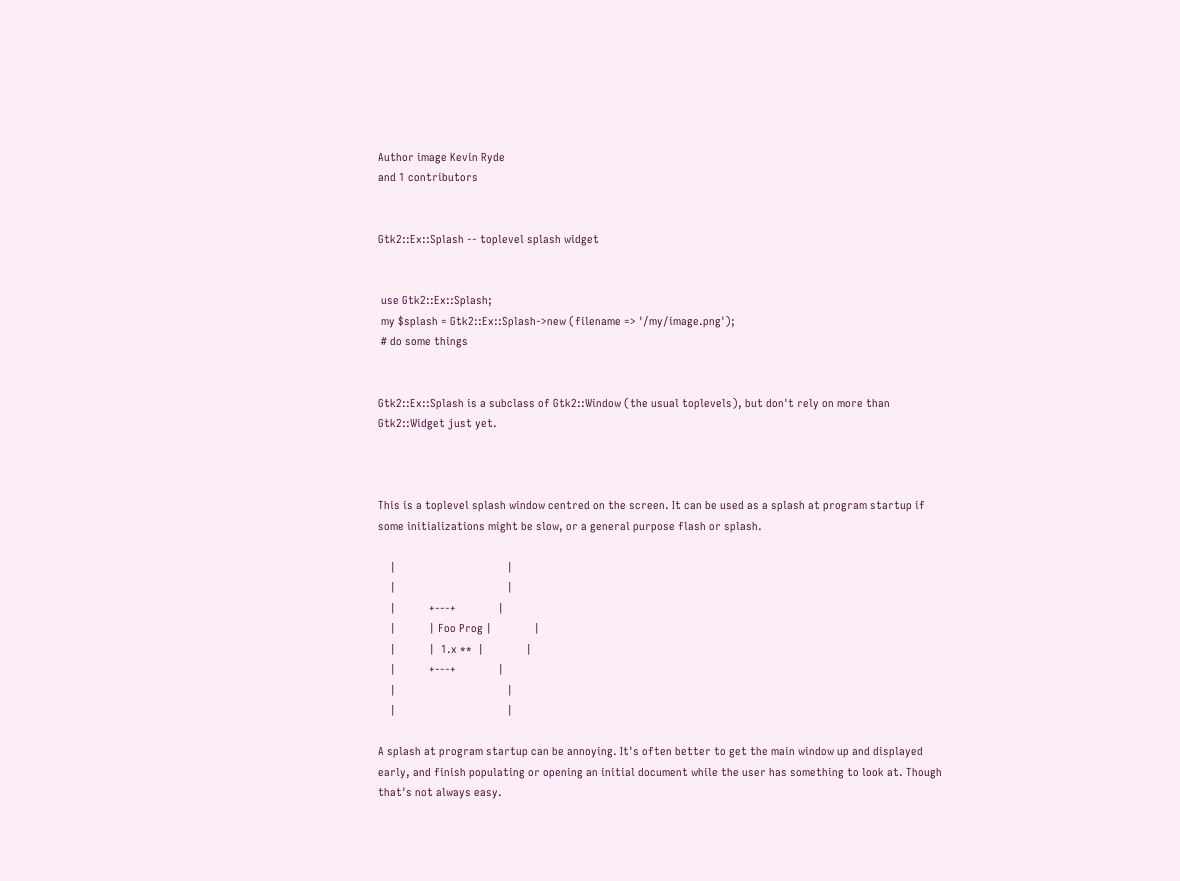Author image Kevin Ryde
and 1 contributors


Gtk2::Ex::Splash -- toplevel splash widget


 use Gtk2::Ex::Splash;
 my $splash = Gtk2::Ex::Splash->new (filename => '/my/image.png');
 # do some things


Gtk2::Ex::Splash is a subclass of Gtk2::Window (the usual toplevels), but don't rely on more than Gtk2::Widget just yet.



This is a toplevel splash window centred on the screen. It can be used as a splash at program startup if some initializations might be slow, or a general purpose flash or splash.

    |                                     |
    |                                     |
    |           +---+              |
    |           | Foo Prog |              |
    |           |  1.x **  |              |
    |           +---+              |
    |                                     |
    |                                     |

A splash at program startup can be annoying. It's often better to get the main window up and displayed early, and finish populating or opening an initial document while the user has something to look at. Though that's not always easy.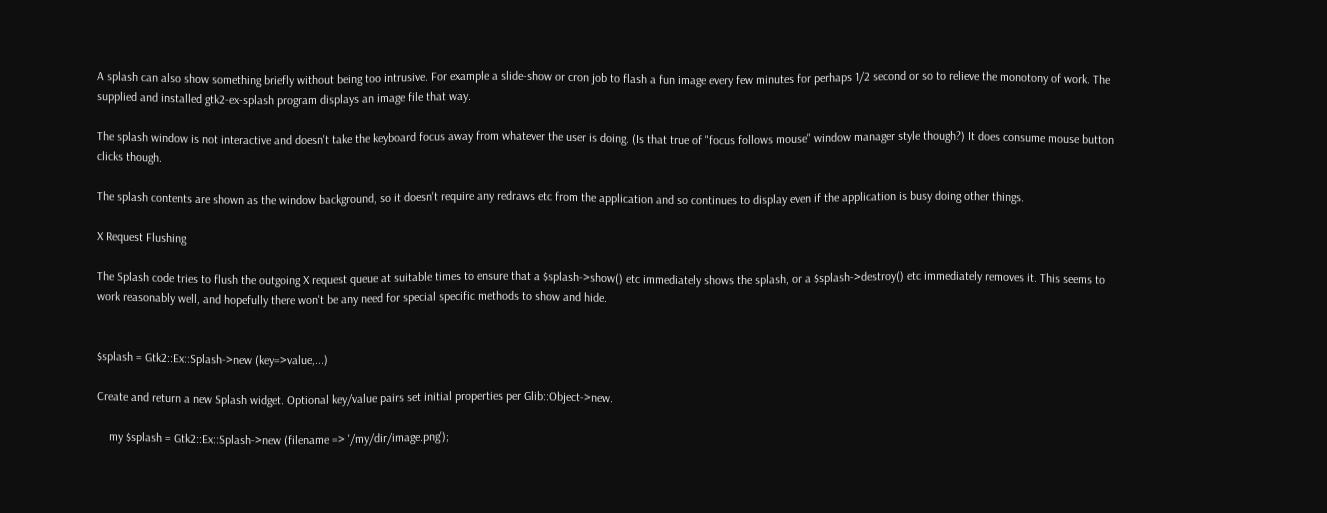A splash can also show something briefly without being too intrusive. For example a slide-show or cron job to flash a fun image every few minutes for perhaps 1/2 second or so to relieve the monotony of work. The supplied and installed gtk2-ex-splash program displays an image file that way.

The splash window is not interactive and doesn't take the keyboard focus away from whatever the user is doing. (Is that true of "focus follows mouse" window manager style though?) It does consume mouse button clicks though.

The splash contents are shown as the window background, so it doesn't require any redraws etc from the application and so continues to display even if the application is busy doing other things.

X Request Flushing

The Splash code tries to flush the outgoing X request queue at suitable times to ensure that a $splash->show() etc immediately shows the splash, or a $splash->destroy() etc immediately removes it. This seems to work reasonably well, and hopefully there won't be any need for special specific methods to show and hide.


$splash = Gtk2::Ex::Splash->new (key=>value,...)

Create and return a new Splash widget. Optional key/value pairs set initial properties per Glib::Object->new.

    my $splash = Gtk2::Ex::Splash->new (filename => '/my/dir/image.png');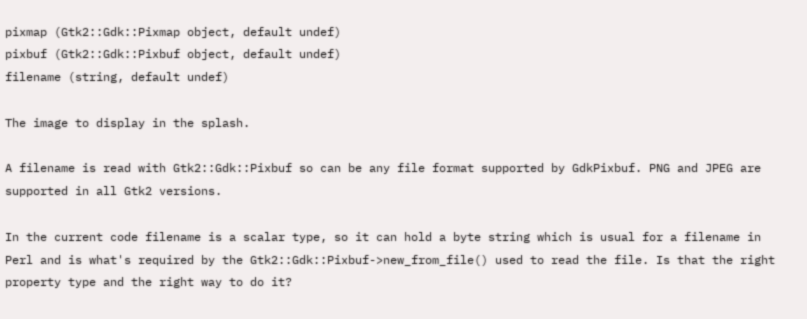pixmap (Gtk2::Gdk::Pixmap object, default undef)
pixbuf (Gtk2::Gdk::Pixbuf object, default undef)
filename (string, default undef)

The image to display in the splash.

A filename is read with Gtk2::Gdk::Pixbuf so can be any file format supported by GdkPixbuf. PNG and JPEG are supported in all Gtk2 versions.

In the current code filename is a scalar type, so it can hold a byte string which is usual for a filename in Perl and is what's required by the Gtk2::Gdk::Pixbuf->new_from_file() used to read the file. Is that the right property type and the right way to do it?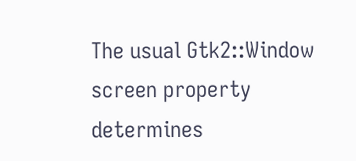The usual Gtk2::Window screen property determines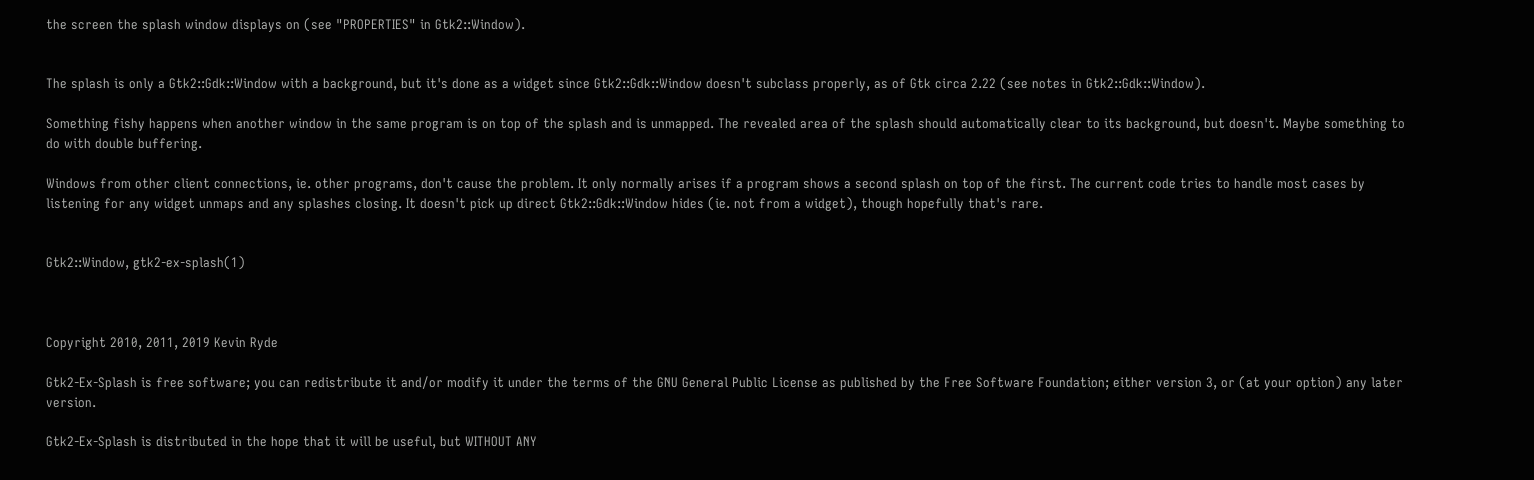the screen the splash window displays on (see "PROPERTIES" in Gtk2::Window).


The splash is only a Gtk2::Gdk::Window with a background, but it's done as a widget since Gtk2::Gdk::Window doesn't subclass properly, as of Gtk circa 2.22 (see notes in Gtk2::Gdk::Window).

Something fishy happens when another window in the same program is on top of the splash and is unmapped. The revealed area of the splash should automatically clear to its background, but doesn't. Maybe something to do with double buffering.

Windows from other client connections, ie. other programs, don't cause the problem. It only normally arises if a program shows a second splash on top of the first. The current code tries to handle most cases by listening for any widget unmaps and any splashes closing. It doesn't pick up direct Gtk2::Gdk::Window hides (ie. not from a widget), though hopefully that's rare.


Gtk2::Window, gtk2-ex-splash(1)



Copyright 2010, 2011, 2019 Kevin Ryde

Gtk2-Ex-Splash is free software; you can redistribute it and/or modify it under the terms of the GNU General Public License as published by the Free Software Foundation; either version 3, or (at your option) any later version.

Gtk2-Ex-Splash is distributed in the hope that it will be useful, but WITHOUT ANY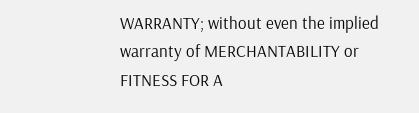WARRANTY; without even the implied warranty of MERCHANTABILITY or FITNESS FOR A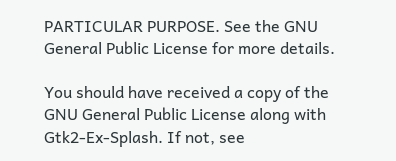PARTICULAR PURPOSE. See the GNU General Public License for more details.

You should have received a copy of the GNU General Public License along with Gtk2-Ex-Splash. If not, see